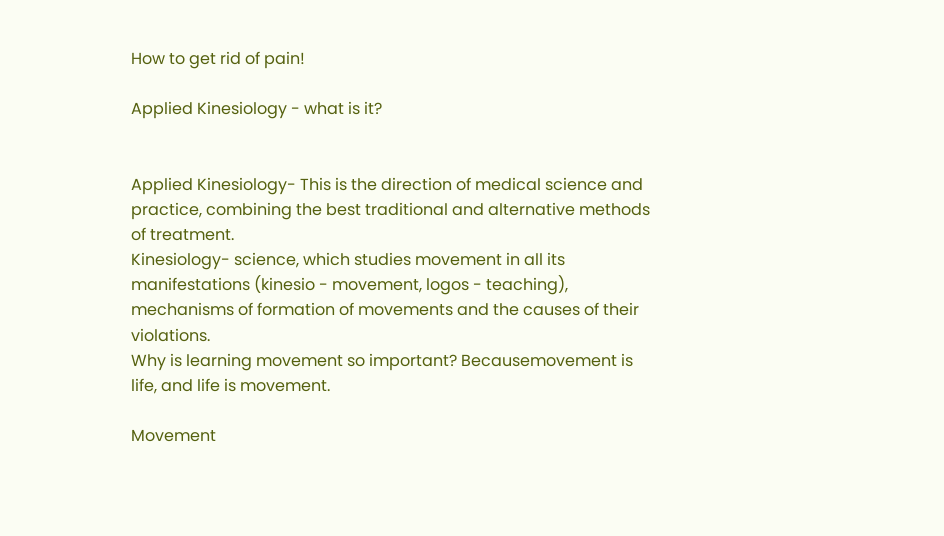How to get rid of pain!

Applied Kinesiology - what is it?


Applied Kinesiology- This is the direction of medical science and practice, combining the best traditional and alternative methods of treatment.
Kinesiology- science, which studies movement in all its manifestations (kinesio - movement, logos - teaching), mechanisms of formation of movements and the causes of their violations.
Why is learning movement so important? Becausemovement is life, and life is movement.

Movement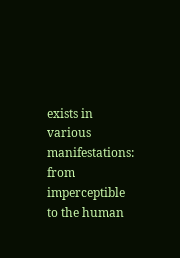exists in various manifestations: from imperceptible to the human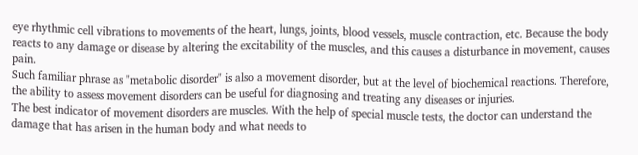eye rhythmic cell vibrations to movements of the heart, lungs, joints, blood vessels, muscle contraction, etc. Because the body reacts to any damage or disease by altering the excitability of the muscles, and this causes a disturbance in movement, causes pain.
Such familiar phrase as "metabolic disorder" is also a movement disorder, but at the level of biochemical reactions. Therefore, the ability to assess movement disorders can be useful for diagnosing and treating any diseases or injuries.
The best indicator of movement disorders are muscles. With the help of special muscle tests, the doctor can understand the damage that has arisen in the human body and what needs to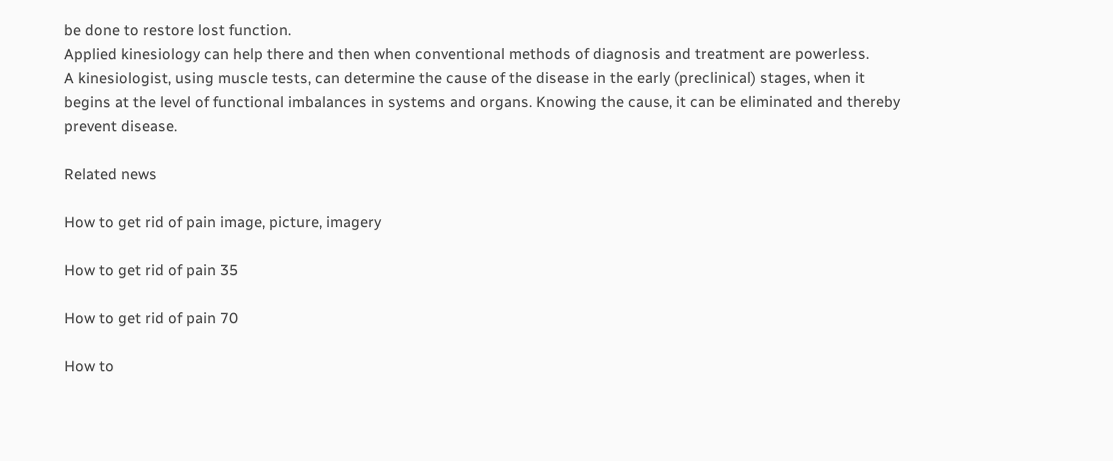be done to restore lost function.
Applied kinesiology can help there and then when conventional methods of diagnosis and treatment are powerless.
A kinesiologist, using muscle tests, can determine the cause of the disease in the early (preclinical) stages, when it begins at the level of functional imbalances in systems and organs. Knowing the cause, it can be eliminated and thereby prevent disease.

Related news

How to get rid of pain image, picture, imagery

How to get rid of pain 35

How to get rid of pain 70

How to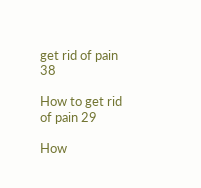get rid of pain 38

How to get rid of pain 29

How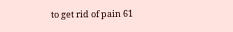to get rid of pain 61